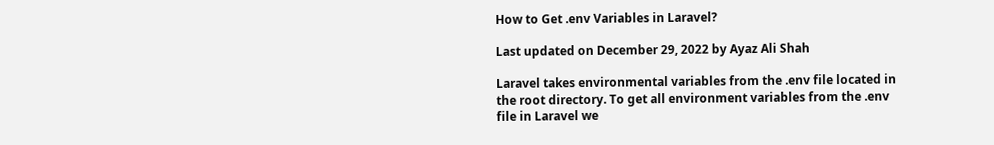How to Get .env Variables in Laravel?

Last updated on December 29, 2022 by Ayaz Ali Shah

Laravel takes environmental variables from the .env file located in the root directory. To get all environment variables from the .env file in Laravel we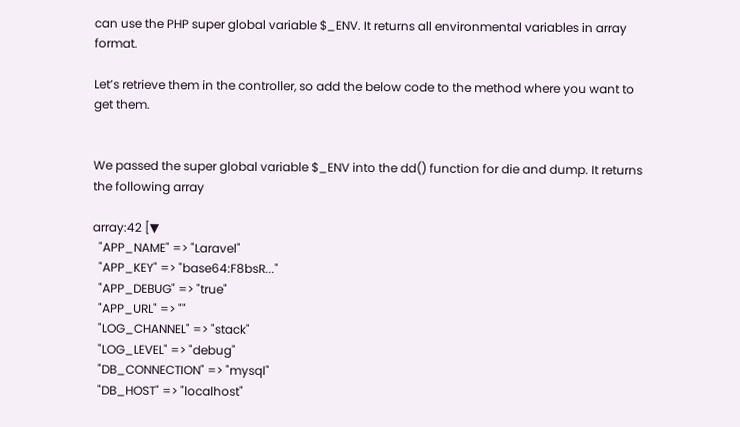can use the PHP super global variable $_ENV. It returns all environmental variables in array format.

Let’s retrieve them in the controller, so add the below code to the method where you want to get them.


We passed the super global variable $_ENV into the dd() function for die and dump. It returns the following array

array:42 [▼
  "APP_NAME" => "Laravel"
  "APP_KEY" => "base64:F8bsR..."
  "APP_DEBUG" => "true"
  "APP_URL" => ""
  "LOG_CHANNEL" => "stack"
  "LOG_LEVEL" => "debug"
  "DB_CONNECTION" => "mysql"
  "DB_HOST" => "localhost"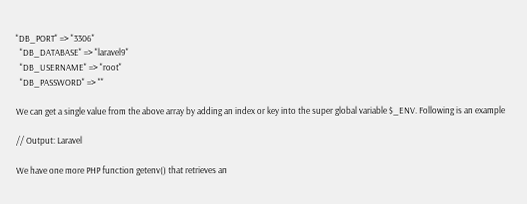"DB_PORT" => "3306"
  "DB_DATABASE" => "laravel9"
  "DB_USERNAME" => "root"
  "DB_PASSWORD" => ""

We can get a single value from the above array by adding an index or key into the super global variable $_ENV. Following is an example

// Output: Laravel

We have one more PHP function getenv() that retrieves an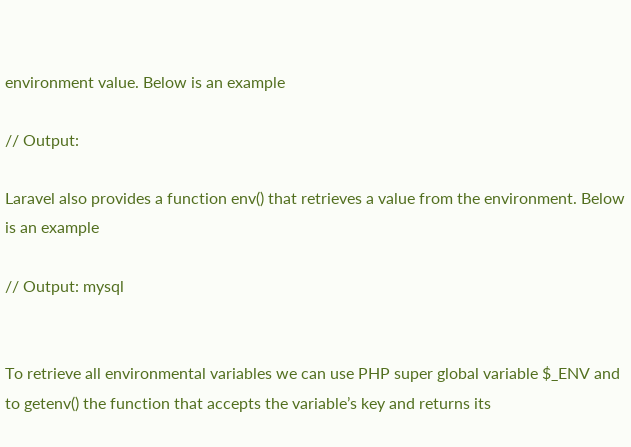environment value. Below is an example

// Output:

Laravel also provides a function env() that retrieves a value from the environment. Below is an example

// Output: mysql


To retrieve all environmental variables we can use PHP super global variable $_ENV and to getenv() the function that accepts the variable’s key and returns its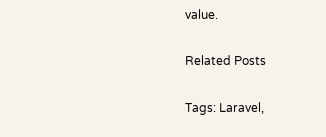value.

Related Posts

Tags: Laravel,